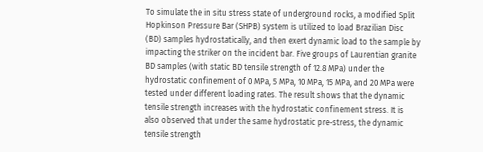To simulate the in situ stress state of underground rocks, a modified Split Hopkinson Pressure Bar (SHPB) system is utilized to load Brazilian Disc (BD) samples hydrostatically, and then exert dynamic load to the sample by impacting the striker on the incident bar. Five groups of Laurentian granite BD samples (with static BD tensile strength of 12.8 MPa) under the hydrostatic confinement of 0 MPa, 5 MPa, 10 MPa, 15 MPa, and 20 MPa were tested under different loading rates. The result shows that the dynamic tensile strength increases with the hydrostatic confinement stress. It is also observed that under the same hydrostatic pre-stress, the dynamic tensile strength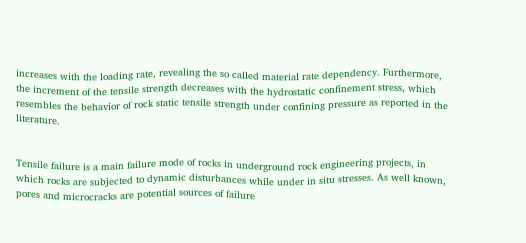increases with the loading rate, revealing the so called material rate dependency. Furthermore, the increment of the tensile strength decreases with the hydrostatic confinement stress, which resembles the behavior of rock static tensile strength under confining pressure as reported in the literature.


Tensile failure is a main failure mode of rocks in underground rock engineering projects, in which rocks are subjected to dynamic disturbances while under in situ stresses. As well known, pores and microcracks are potential sources of failure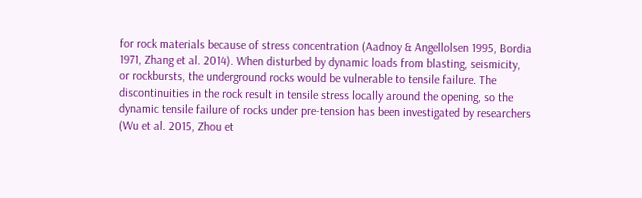for rock materials because of stress concentration (Aadnoy & Angellolsen 1995, Bordia 1971, Zhang et al. 2014). When disturbed by dynamic loads from blasting, seismicity, or rockbursts, the underground rocks would be vulnerable to tensile failure. The discontinuities in the rock result in tensile stress locally around the opening, so the dynamic tensile failure of rocks under pre-tension has been investigated by researchers (Wu et al. 2015, Zhou et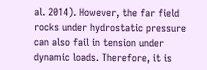al. 2014). However, the far field rocks under hydrostatic pressure can also fail in tension under dynamic loads. Therefore, it is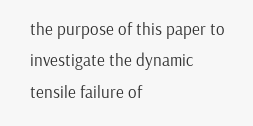the purpose of this paper to investigate the dynamic tensile failure of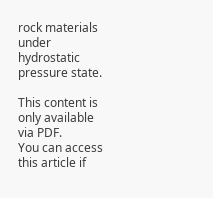rock materials under hydrostatic pressure state.

This content is only available via PDF.
You can access this article if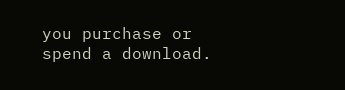you purchase or spend a download.